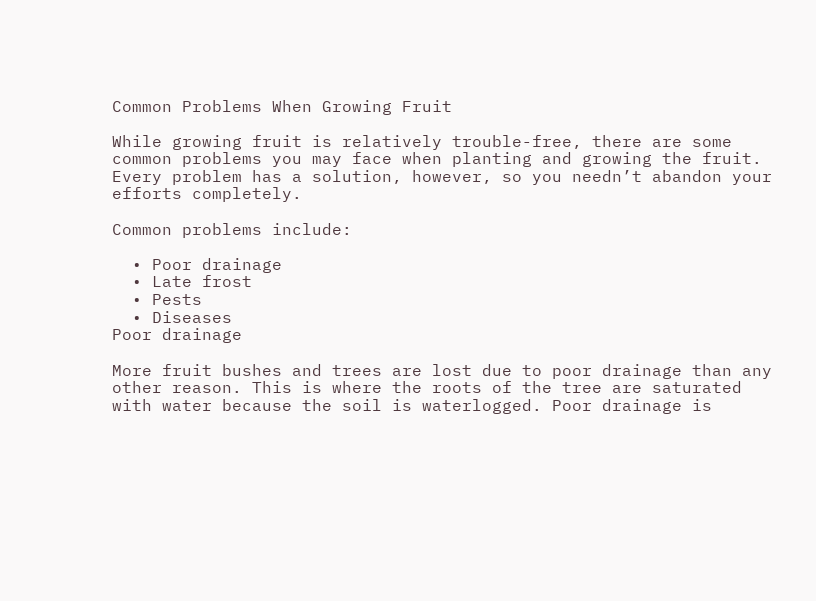Common Problems When Growing Fruit

While growing fruit is relatively trouble-free, there are some common problems you may face when planting and growing the fruit. Every problem has a solution, however, so you needn’t abandon your efforts completely.

Common problems include:

  • Poor drainage
  • Late frost
  • Pests
  • Diseases
Poor drainage

More fruit bushes and trees are lost due to poor drainage than any other reason. This is where the roots of the tree are saturated with water because the soil is waterlogged. Poor drainage is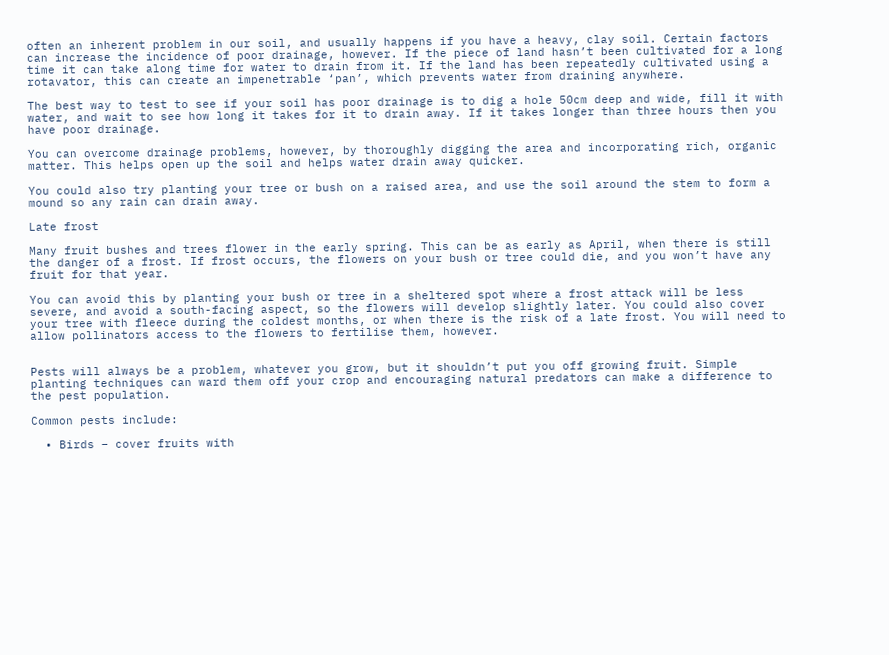often an inherent problem in our soil, and usually happens if you have a heavy, clay soil. Certain factors can increase the incidence of poor drainage, however. If the piece of land hasn’t been cultivated for a long time it can take along time for water to drain from it. If the land has been repeatedly cultivated using a rotavator, this can create an impenetrable ‘pan’, which prevents water from draining anywhere.

The best way to test to see if your soil has poor drainage is to dig a hole 50cm deep and wide, fill it with water, and wait to see how long it takes for it to drain away. If it takes longer than three hours then you have poor drainage.

You can overcome drainage problems, however, by thoroughly digging the area and incorporating rich, organic matter. This helps open up the soil and helps water drain away quicker.

You could also try planting your tree or bush on a raised area, and use the soil around the stem to form a mound so any rain can drain away.

Late frost

Many fruit bushes and trees flower in the early spring. This can be as early as April, when there is still the danger of a frost. If frost occurs, the flowers on your bush or tree could die, and you won’t have any fruit for that year.

You can avoid this by planting your bush or tree in a sheltered spot where a frost attack will be less severe, and avoid a south-facing aspect, so the flowers will develop slightly later. You could also cover your tree with fleece during the coldest months, or when there is the risk of a late frost. You will need to allow pollinators access to the flowers to fertilise them, however.


Pests will always be a problem, whatever you grow, but it shouldn’t put you off growing fruit. Simple planting techniques can ward them off your crop and encouraging natural predators can make a difference to the pest population.

Common pests include:

  • Birds – cover fruits with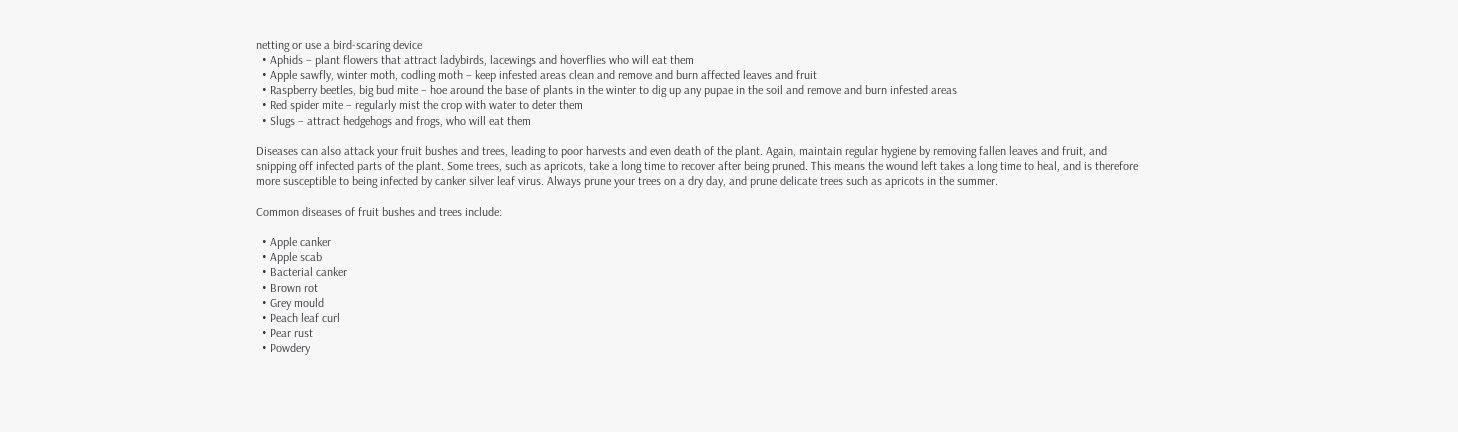netting or use a bird-scaring device
  • Aphids – plant flowers that attract ladybirds, lacewings and hoverflies who will eat them
  • Apple sawfly, winter moth, codling moth – keep infested areas clean and remove and burn affected leaves and fruit
  • Raspberry beetles, big bud mite – hoe around the base of plants in the winter to dig up any pupae in the soil and remove and burn infested areas
  • Red spider mite – regularly mist the crop with water to deter them
  • Slugs – attract hedgehogs and frogs, who will eat them

Diseases can also attack your fruit bushes and trees, leading to poor harvests and even death of the plant. Again, maintain regular hygiene by removing fallen leaves and fruit, and snipping off infected parts of the plant. Some trees, such as apricots, take a long time to recover after being pruned. This means the wound left takes a long time to heal, and is therefore more susceptible to being infected by canker silver leaf virus. Always prune your trees on a dry day, and prune delicate trees such as apricots in the summer.

Common diseases of fruit bushes and trees include:

  • Apple canker
  • Apple scab
  • Bacterial canker
  • Brown rot
  • Grey mould
  • Peach leaf curl
  • Pear rust
  • Powdery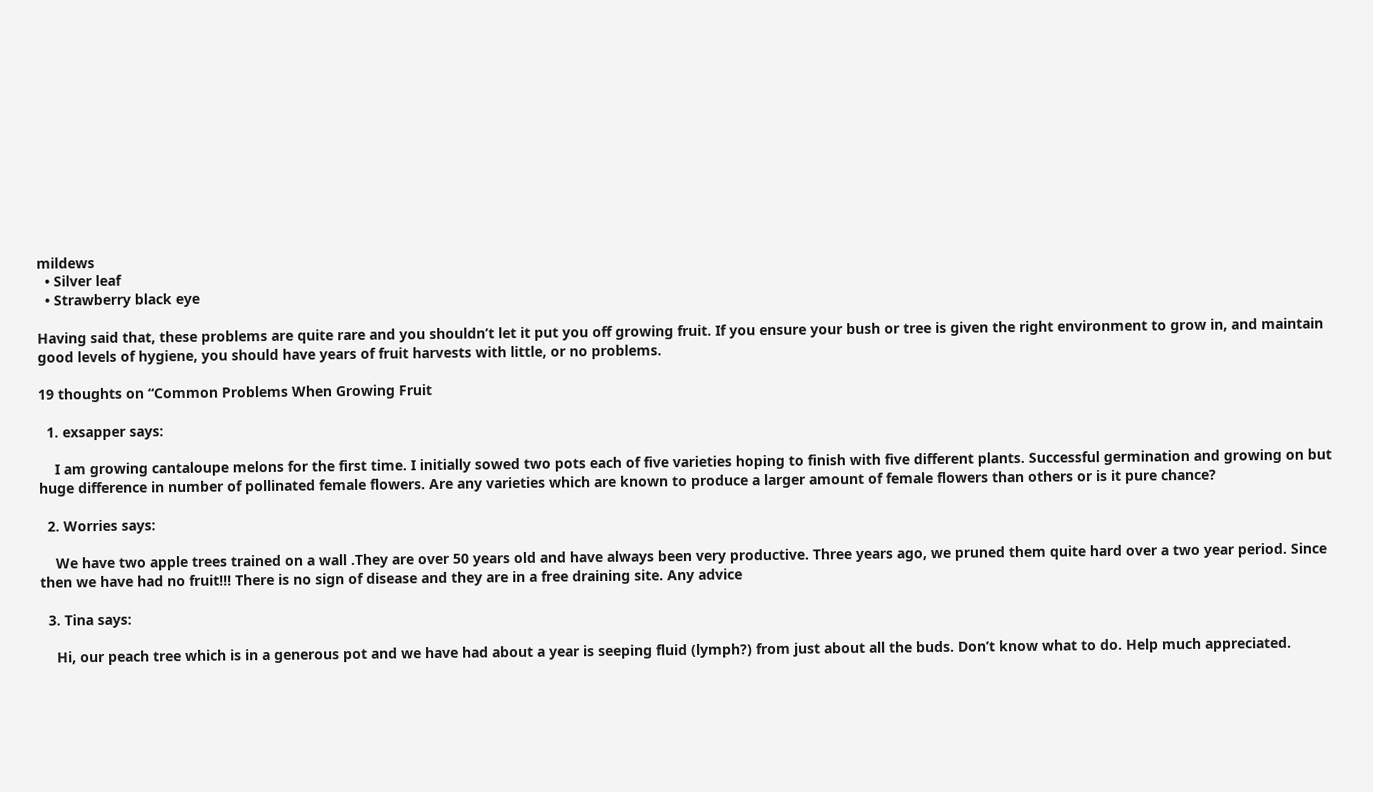mildews
  • Silver leaf
  • Strawberry black eye

Having said that, these problems are quite rare and you shouldn’t let it put you off growing fruit. If you ensure your bush or tree is given the right environment to grow in, and maintain good levels of hygiene, you should have years of fruit harvests with little, or no problems.

19 thoughts on “Common Problems When Growing Fruit

  1. exsapper says:

    I am growing cantaloupe melons for the first time. I initially sowed two pots each of five varieties hoping to finish with five different plants. Successful germination and growing on but huge difference in number of pollinated female flowers. Are any varieties which are known to produce a larger amount of female flowers than others or is it pure chance?

  2. Worries says:

    We have two apple trees trained on a wall .They are over 50 years old and have always been very productive. Three years ago, we pruned them quite hard over a two year period. Since then we have had no fruit!!! There is no sign of disease and they are in a free draining site. Any advice

  3. Tina says:

    Hi, our peach tree which is in a generous pot and we have had about a year is seeping fluid (lymph?) from just about all the buds. Don’t know what to do. Help much appreciated.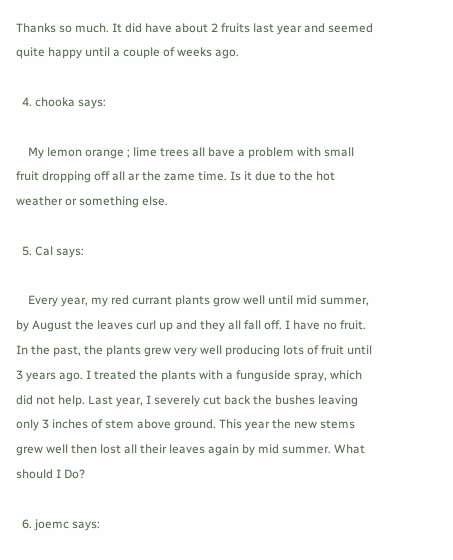Thanks so much. It did have about 2 fruits last year and seemed quite happy until a couple of weeks ago.

  4. chooka says:

    My lemon orange ; lime trees all bave a problem with small fruit dropping off all ar the zame time. Is it due to the hot weather or something else.

  5. Cal says:

    Every year, my red currant plants grow well until mid summer, by August the leaves curl up and they all fall off. I have no fruit. In the past, the plants grew very well producing lots of fruit until 3 years ago. I treated the plants with a funguside spray, which did not help. Last year, I severely cut back the bushes leaving only 3 inches of stem above ground. This year the new stems grew well then lost all their leaves again by mid summer. What should I Do?

  6. joemc says: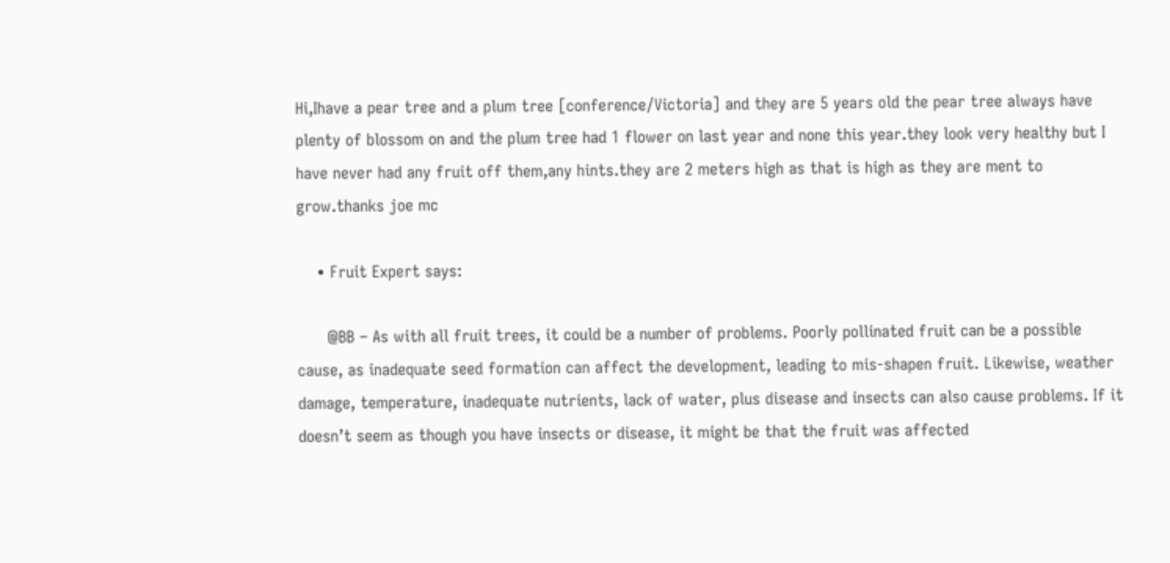Hi,Ihave a pear tree and a plum tree [conference/Victoria] and they are 5 years old the pear tree always have plenty of blossom on and the plum tree had 1 flower on last year and none this year.they look very healthy but I have never had any fruit off them,any hints.they are 2 meters high as that is high as they are ment to grow.thanks joe mc

    • Fruit Expert says:

      @BB – As with all fruit trees, it could be a number of problems. Poorly pollinated fruit can be a possible cause, as inadequate seed formation can affect the development, leading to mis-shapen fruit. Likewise, weather damage, temperature, inadequate nutrients, lack of water, plus disease and insects can also cause problems. If it doesn’t seem as though you have insects or disease, it might be that the fruit was affected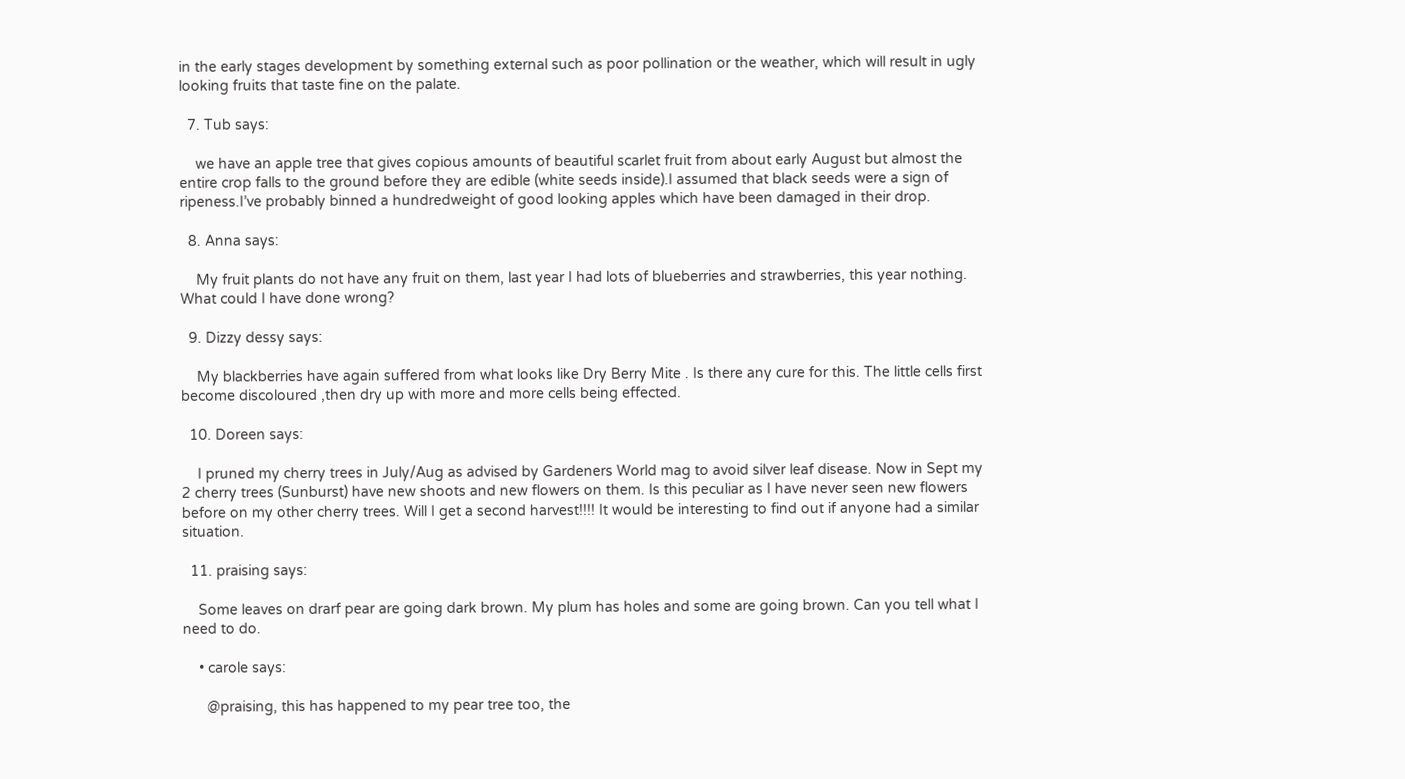in the early stages development by something external such as poor pollination or the weather, which will result in ugly looking fruits that taste fine on the palate.

  7. Tub says:

    we have an apple tree that gives copious amounts of beautiful scarlet fruit from about early August but almost the entire crop falls to the ground before they are edible (white seeds inside).I assumed that black seeds were a sign of ripeness.I’ve probably binned a hundredweight of good looking apples which have been damaged in their drop.

  8. Anna says:

    My fruit plants do not have any fruit on them, last year I had lots of blueberries and strawberries, this year nothing. What could I have done wrong?

  9. Dizzy dessy says:

    My blackberries have again suffered from what looks like Dry Berry Mite . Is there any cure for this. The little cells first become discoloured ,then dry up with more and more cells being effected.

  10. Doreen says:

    I pruned my cherry trees in July/Aug as advised by Gardeners World mag to avoid silver leaf disease. Now in Sept my 2 cherry trees (Sunburst) have new shoots and new flowers on them. Is this peculiar as I have never seen new flowers before on my other cherry trees. Will I get a second harvest!!!! It would be interesting to find out if anyone had a similar situation.

  11. praising says:

    Some leaves on drarf pear are going dark brown. My plum has holes and some are going brown. Can you tell what I need to do.

    • carole says:

      @praising, this has happened to my pear tree too, the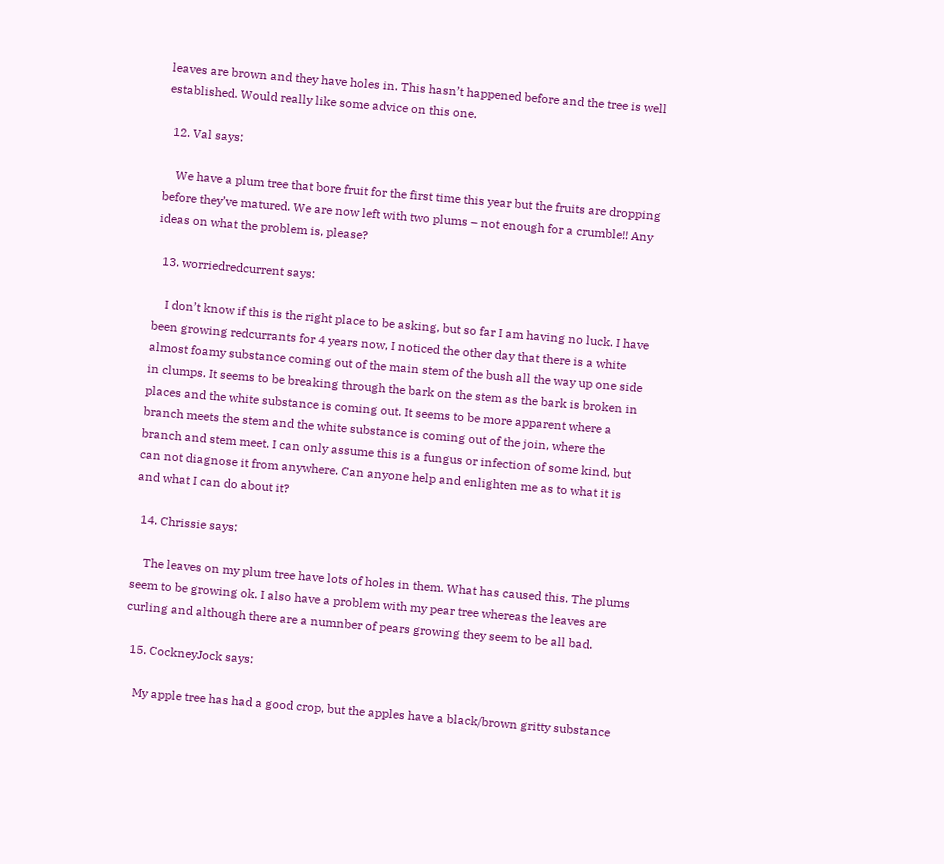leaves are brown and they have holes in. This hasn’t happened before and the tree is well established. Would really like some advice on this one.

  12. Val says:

    We have a plum tree that bore fruit for the first time this year but the fruits are dropping before they’ve matured. We are now left with two plums – not enough for a crumble!! Any ideas on what the problem is, please?

  13. worriedredcurrent says:

    I don’t know if this is the right place to be asking, but so far I am having no luck. I have been growing redcurrants for 4 years now, I noticed the other day that there is a white almost foamy substance coming out of the main stem of the bush all the way up one side in clumps. It seems to be breaking through the bark on the stem as the bark is broken in places and the white substance is coming out. It seems to be more apparent where a branch meets the stem and the white substance is coming out of the join, where the branch and stem meet. I can only assume this is a fungus or infection of some kind, but can not diagnose it from anywhere. Can anyone help and enlighten me as to what it is and what I can do about it?

  14. Chrissie says:

    The leaves on my plum tree have lots of holes in them. What has caused this. The plums seem to be growing ok. I also have a problem with my pear tree whereas the leaves are curling and although there are a numnber of pears growing they seem to be all bad.

  15. CockneyJock says:

    My apple tree has had a good crop, but the apples have a black/brown gritty substance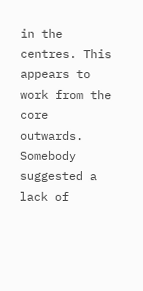in the centres. This appears to work from the core outwards. Somebody suggested a lack of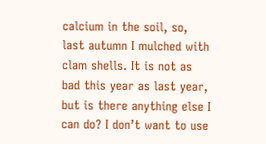calcium in the soil, so, last autumn I mulched with clam shells. It is not as bad this year as last year, but is there anything else I can do? I don’t want to use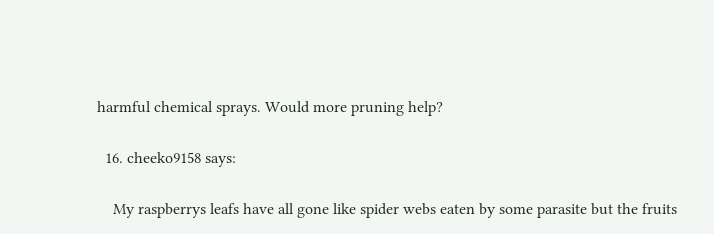harmful chemical sprays. Would more pruning help?

  16. cheeko9158 says:

    My raspberrys leafs have all gone like spider webs eaten by some parasite but the fruits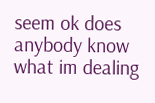seem ok does anybody know what im dealing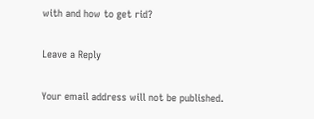with and how to get rid?

Leave a Reply

Your email address will not be published.